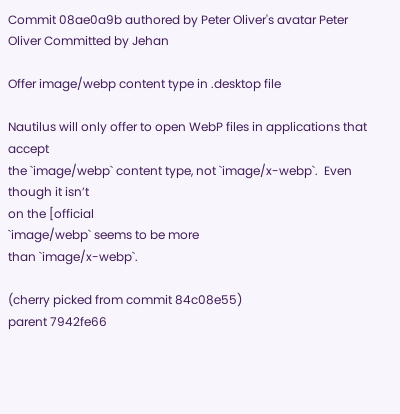Commit 08ae0a9b authored by Peter Oliver's avatar Peter Oliver Committed by Jehan

Offer image/webp content type in .desktop file

Nautilus will only offer to open WebP files in applications that accept
the `image/webp` content type, not `image/x-webp`.  Even though it isn’t
on the [official
`image/webp` seems to be more
than `image/x-webp`.

(cherry picked from commit 84c08e55)
parent 7942fe66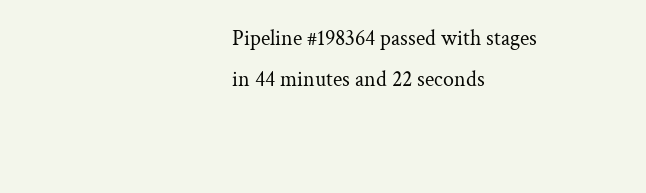Pipeline #198364 passed with stages
in 44 minutes and 22 seconds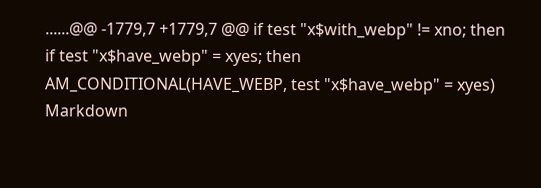......@@ -1779,7 +1779,7 @@ if test "x$with_webp" != xno; then
if test "x$have_webp" = xyes; then
AM_CONDITIONAL(HAVE_WEBP, test "x$have_webp" = xyes)
Markdown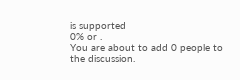is supported
0% or .
You are about to add 0 people to the discussion.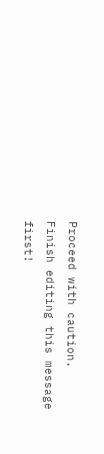Proceed with caution.
Finish editing this message first!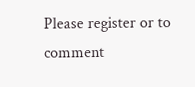Please register or to comment